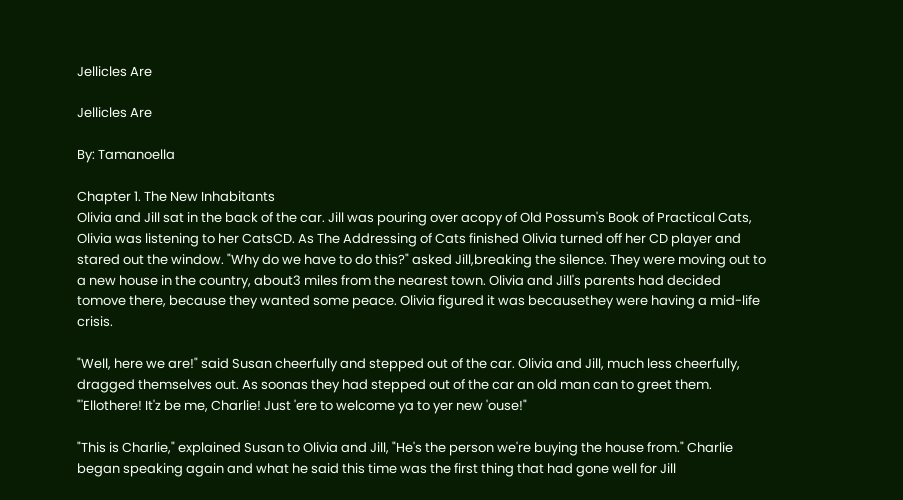Jellicles Are

Jellicles Are

By: Tamanoella

Chapter 1. The New Inhabitants
Olivia and Jill sat in the back of the car. Jill was pouring over acopy of Old Possum's Book of Practical Cats, Olivia was listening to her CatsCD. As The Addressing of Cats finished Olivia turned off her CD player and stared out the window. "Why do we have to do this?" asked Jill,breaking the silence. They were moving out to a new house in the country, about3 miles from the nearest town. Olivia and Jill's parents had decided tomove there, because they wanted some peace. Olivia figured it was becausethey were having a mid-life crisis.

"Well, here we are!" said Susan cheerfully and stepped out of the car. Olivia and Jill, much less cheerfully, dragged themselves out. As soonas they had stepped out of the car an old man can to greet them. "'Ellothere! It'z be me, Charlie! Just 'ere to welcome ya to yer new 'ouse!"

"This is Charlie," explained Susan to Olivia and Jill, "He's the person we're buying the house from." Charlie began speaking again and what he said this time was the first thing that had gone well for Jill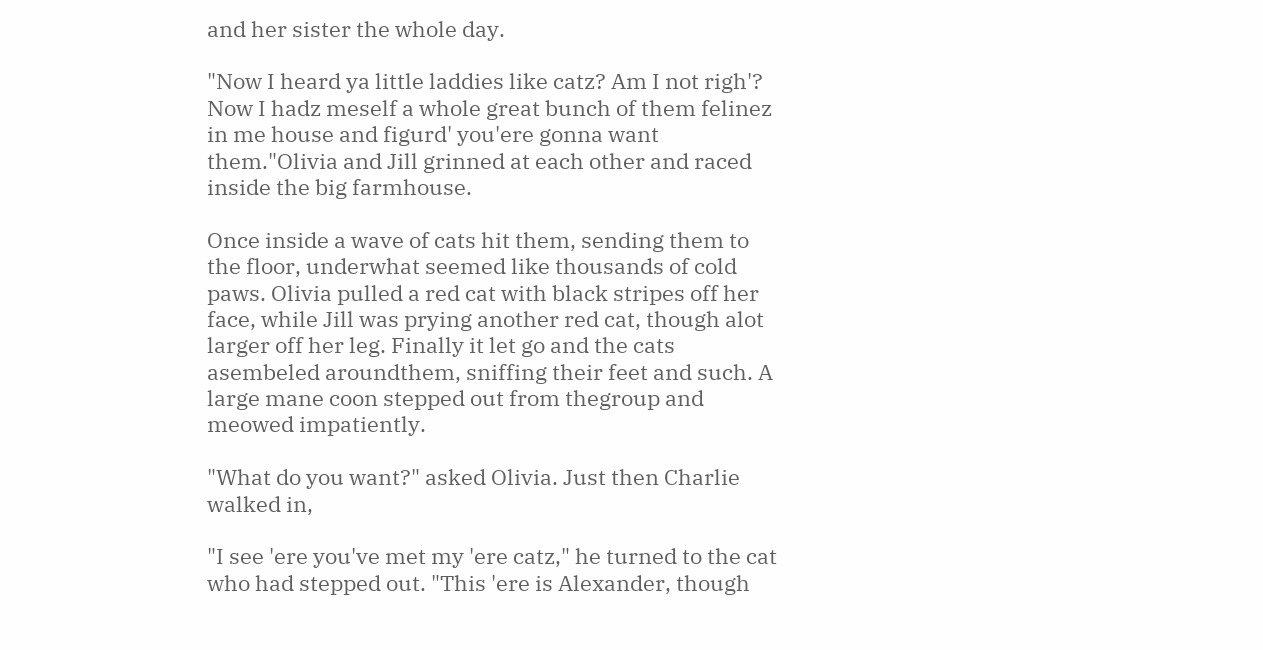and her sister the whole day.

"Now I heard ya little laddies like catz? Am I not righ'? Now I hadz meself a whole great bunch of them felinez in me house and figurd' you'ere gonna want them."Olivia and Jill grinned at each other and raced inside the big farmhouse.

Once inside a wave of cats hit them, sending them to the floor, underwhat seemed like thousands of cold paws. Olivia pulled a red cat with black stripes off her face, while Jill was prying another red cat, though alot larger off her leg. Finally it let go and the cats asembeled aroundthem, sniffing their feet and such. A large mane coon stepped out from thegroup and meowed impatiently.

"What do you want?" asked Olivia. Just then Charlie walked in,

"I see 'ere you've met my 'ere catz," he turned to the cat who had stepped out. "This 'ere is Alexander, though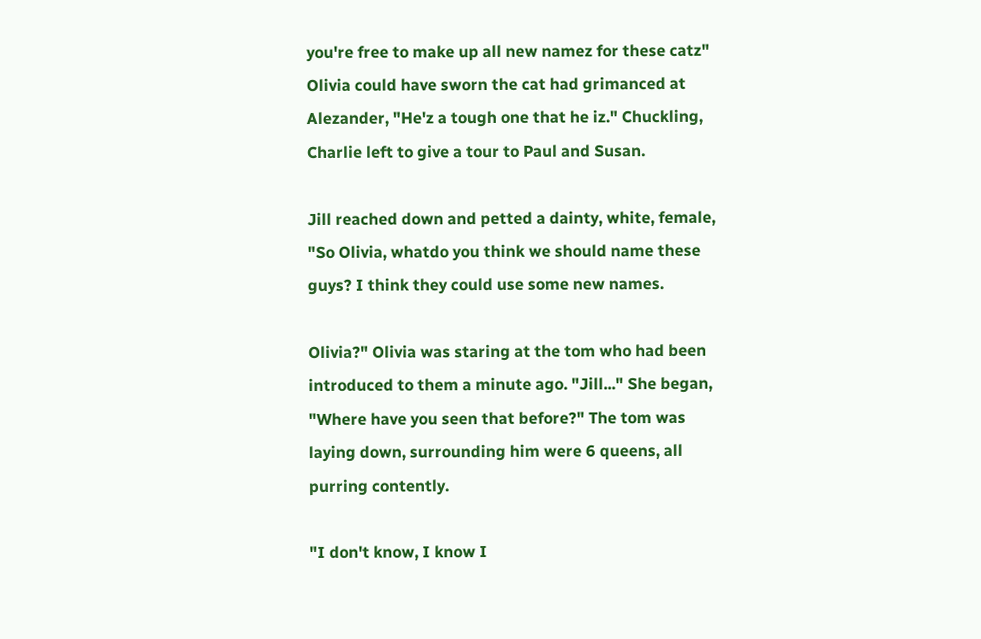you're free to make up all new namez for these catz" Olivia could have sworn the cat had grimanced at Alezander, "He'z a tough one that he iz." Chuckling, Charlie left to give a tour to Paul and Susan.

Jill reached down and petted a dainty, white, female, "So Olivia, whatdo you think we should name these guys? I think they could use some new names.

Olivia?" Olivia was staring at the tom who had been introduced to them a minute ago. "Jill..." She began, "Where have you seen that before?" The tom was laying down, surrounding him were 6 queens, all purring contently.

"I don't know, I know I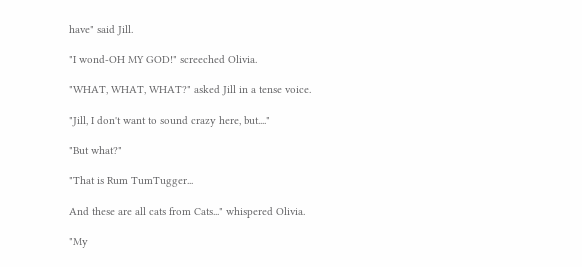have" said Jill.

"I wond-OH MY GOD!" screeched Olivia.

"WHAT, WHAT, WHAT?" asked Jill in a tense voice.

"Jill, I don't want to sound crazy here, but...."

"But what?"

"That is Rum TumTugger...

And these are all cats from Cats..." whispered Olivia.

"My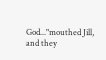God..."mouthed Jill, and they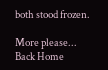both stood frozen.

More please...
Back Home